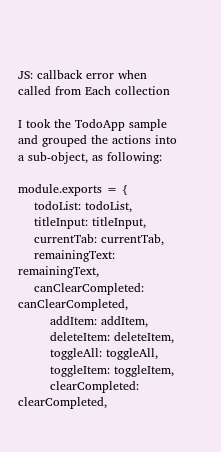JS: callback error when called from Each collection

I took the TodoApp sample and grouped the actions into a sub-object, as following:

module.exports = {
    todoList: todoList,
    titleInput: titleInput,
    currentTab: currentTab,
    remainingText: remainingText,
    canClearCompleted: canClearCompleted,
        addItem: addItem,
        deleteItem: deleteItem,
        toggleAll: toggleAll,
        toggleItem: toggleItem,
        clearCompleted: clearCompleted,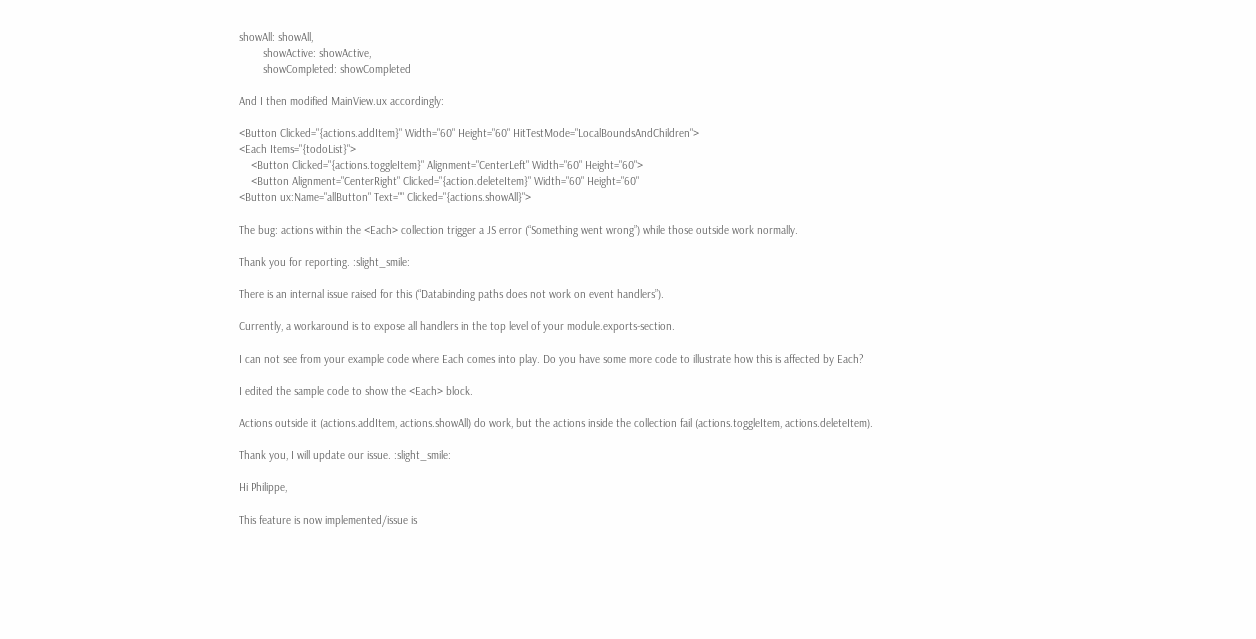showAll: showAll,
        showActive: showActive,
        showCompleted: showCompleted

And I then modified MainView.ux accordingly:

<Button Clicked="{actions.addItem}" Width="60" Height="60" HitTestMode="LocalBoundsAndChildren">
<Each Items="{todoList}">
    <Button Clicked="{actions.toggleItem}" Alignment="CenterLeft" Width="60" Height="60">
    <Button Alignment="CenterRight" Clicked="{action.deleteItem}" Width="60" Height="60"
<Button ux:Name="allButton" Text="" Clicked="{actions.showAll}">

The bug: actions within the <Each> collection trigger a JS error (“Something went wrong”) while those outside work normally.

Thank you for reporting. :slight_smile:

There is an internal issue raised for this (“Databinding paths does not work on event handlers”).

Currently, a workaround is to expose all handlers in the top level of your module.exports-section.

I can not see from your example code where Each comes into play. Do you have some more code to illustrate how this is affected by Each?

I edited the sample code to show the <Each> block.

Actions outside it (actions.addItem, actions.showAll) do work, but the actions inside the collection fail (actions.toggleItem, actions.deleteItem).

Thank you, I will update our issue. :slight_smile:

Hi Philippe,

This feature is now implemented/issue is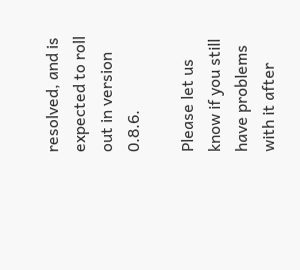resolved, and is expected to roll out in version 0.8.6.

Please let us know if you still have problems with it after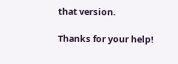that version.

Thanks for your help!